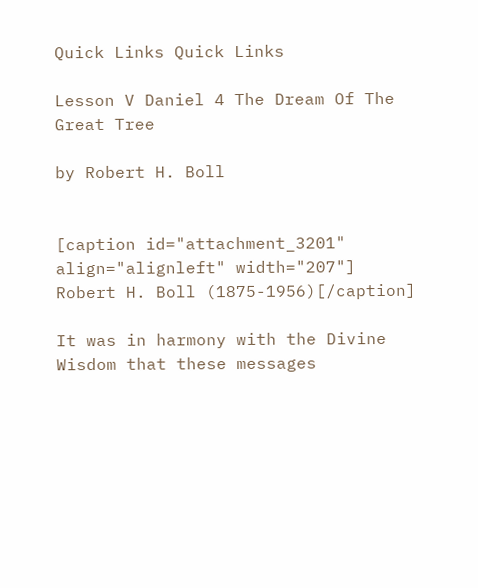Quick Links Quick Links

Lesson V Daniel 4 The Dream Of The Great Tree

by Robert H. Boll


[caption id="attachment_3201" align="alignleft" width="207"] Robert H. Boll (1875-1956)[/caption]

It was in harmony with the Divine Wisdom that these messages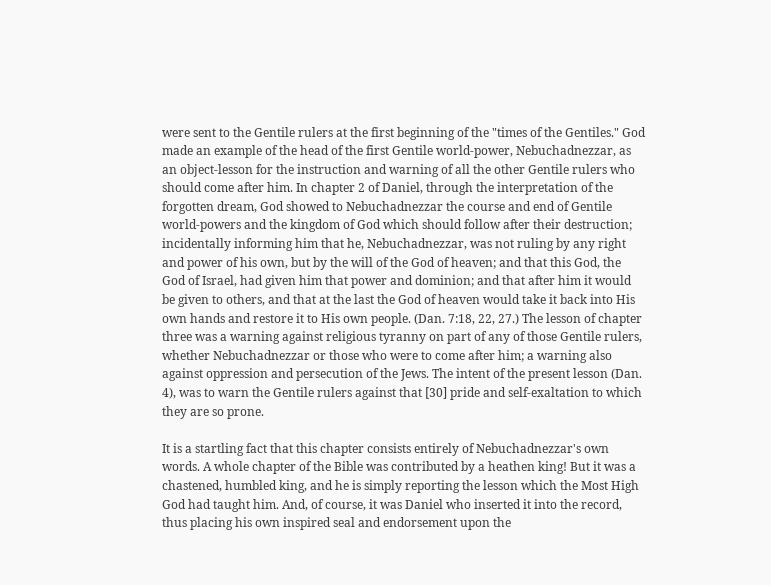were sent to the Gentile rulers at the first beginning of the "times of the Gentiles." God made an example of the head of the first Gentile world-power, Nebuchadnezzar, as an object-lesson for the instruction and warning of all the other Gentile rulers who should come after him. In chapter 2 of Daniel, through the interpretation of the forgotten dream, God showed to Nebuchadnezzar the course and end of Gentile world-powers and the kingdom of God which should follow after their destruction; incidentally informing him that he, Nebuchadnezzar, was not ruling by any right and power of his own, but by the will of the God of heaven; and that this God, the God of Israel, had given him that power and dominion; and that after him it would be given to others, and that at the last the God of heaven would take it back into His own hands and restore it to His own people. (Dan. 7:18, 22, 27.) The lesson of chapter three was a warning against religious tyranny on part of any of those Gentile rulers, whether Nebuchadnezzar or those who were to come after him; a warning also against oppression and persecution of the Jews. The intent of the present lesson (Dan. 4), was to warn the Gentile rulers against that [30] pride and self-exaltation to which they are so prone.

It is a startling fact that this chapter consists entirely of Nebuchadnezzar's own words. A whole chapter of the Bible was contributed by a heathen king! But it was a chastened, humbled king, and he is simply reporting the lesson which the Most High God had taught him. And, of course, it was Daniel who inserted it into the record, thus placing his own inspired seal and endorsement upon the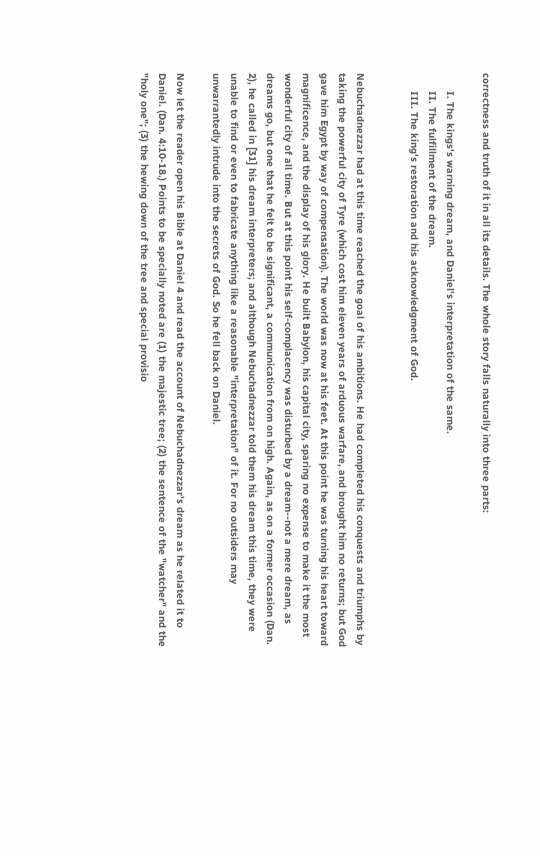correctness and truth of it in all its details. The whole story falls naturally into three parts:

      I. The kings's warning dream, and Daniel's interpretation of the same.
      II. The fulfillment of the dream.
      III. The king's restoration and his acknowledgment of God.


Nebuchadnezzar had at this time reached the goal of his ambitions. He had completed his conquests and triumphs by taking the powerful city of Tyre (which cost him eleven years of arduous warfare, and brought him no returns; but God gave him Egypt by way of compensation). The world was now at his feet. At this point he was turning his heart toward magnificence, and the display of his glory. He built Babylon, his capital city, sparing no expense to make it the most wonderful city of all time. But at this point his self-complacency was disturbed by a dream--not a mere dream, as dreams go, but one that he felt to be significant, a communication from on high. Again, as on a former occasion (Dan. 2), he called in [31] his dream interpreters; and although Nebuchadnezzar told them his dream this time, they were unable to find or even to fabricate anything like a reasonable "interpretation" of it. For no outsiders may unwarrantedly intrude into the secrets of God. So he fell back on Daniel.

Now let the reader open his Bible at Daniel 4 and read the account of Nebuchadnezzar's dream as he related it to Daniel. (Dan. 4:10-18.) Points to be specially noted are (1) the majestic tree; (2) the sentence of the "watcher" and the "holy one"; (3) the hewing down of the tree and special provisio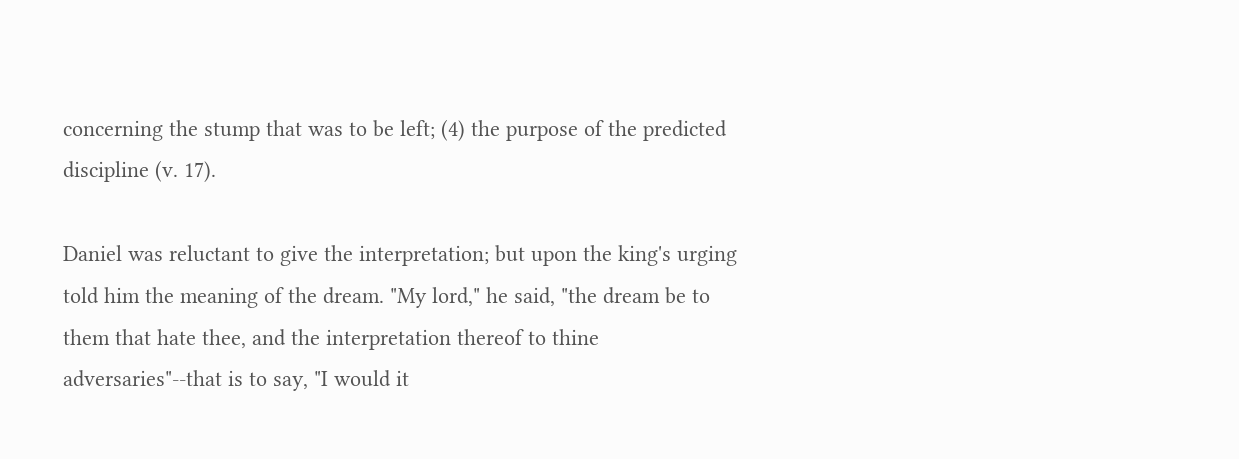concerning the stump that was to be left; (4) the purpose of the predicted discipline (v. 17).

Daniel was reluctant to give the interpretation; but upon the king's urging told him the meaning of the dream. "My lord," he said, "the dream be to them that hate thee, and the interpretation thereof to thine adversaries"--that is to say, "I would it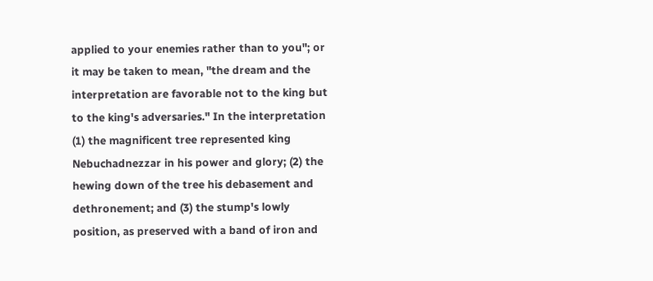applied to your enemies rather than to you"; or it may be taken to mean, "the dream and the interpretation are favorable not to the king but to the king's adversaries." In the interpretation (1) the magnificent tree represented king Nebuchadnezzar in his power and glory; (2) the hewing down of the tree his debasement and dethronement; and (3) the stump's lowly position, as preserved with a band of iron and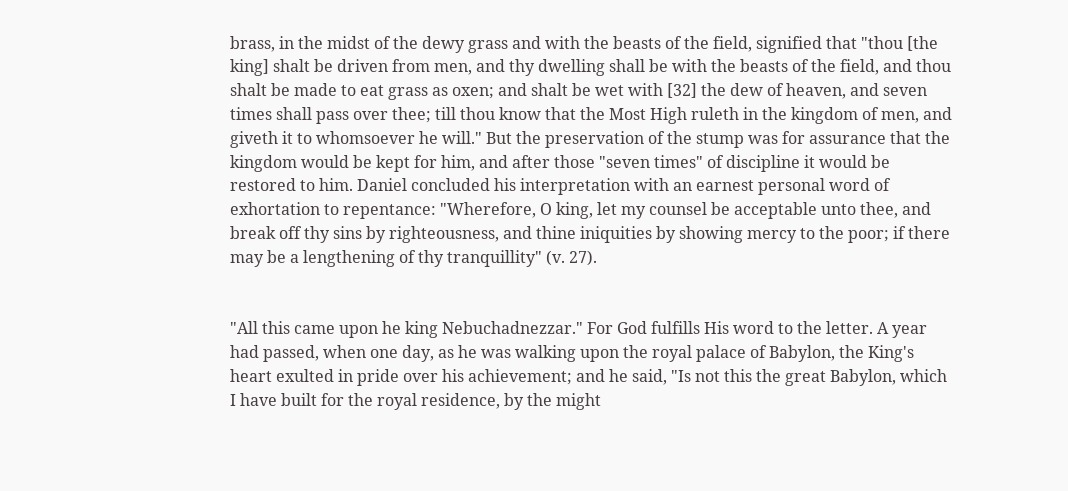brass, in the midst of the dewy grass and with the beasts of the field, signified that "thou [the king] shalt be driven from men, and thy dwelling shall be with the beasts of the field, and thou shalt be made to eat grass as oxen; and shalt be wet with [32] the dew of heaven, and seven times shall pass over thee; till thou know that the Most High ruleth in the kingdom of men, and giveth it to whomsoever he will." But the preservation of the stump was for assurance that the kingdom would be kept for him, and after those "seven times" of discipline it would be restored to him. Daniel concluded his interpretation with an earnest personal word of exhortation to repentance: "Wherefore, O king, let my counsel be acceptable unto thee, and break off thy sins by righteousness, and thine iniquities by showing mercy to the poor; if there may be a lengthening of thy tranquillity" (v. 27).


"All this came upon he king Nebuchadnezzar." For God fulfills His word to the letter. A year had passed, when one day, as he was walking upon the royal palace of Babylon, the King's heart exulted in pride over his achievement; and he said, "Is not this the great Babylon, which I have built for the royal residence, by the might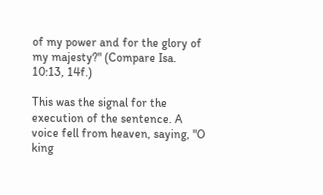of my power and for the glory of my majesty?" (Compare Isa. 10:13, 14f.)

This was the signal for the execution of the sentence. A voice fell from heaven, saying, "O king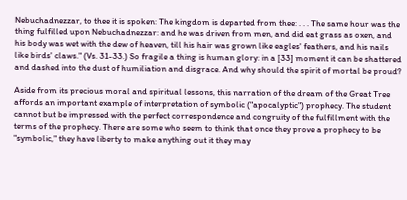Nebuchadnezzar, to thee it is spoken: The kingdom is departed from thee: . . . The same hour was the thing fulfilled upon Nebuchadnezzar: and he was driven from men, and did eat grass as oxen, and his body was wet with the dew of heaven, till his hair was grown like eagles' feathers, and his nails like birds' claws." (Vs. 31-33.) So fragile a thing is human glory: in a [33] moment it can be shattered and dashed into the dust of humiliation and disgrace. And why should the spirit of mortal be proud?

Aside from its precious moral and spiritual lessons, this narration of the dream of the Great Tree affords an important example of interpretation of symbolic ("apocalyptic") prophecy. The student cannot but be impressed with the perfect correspondence and congruity of the fulfillment with the terms of the prophecy. There are some who seem to think that once they prove a prophecy to be "symbolic," they have liberty to make anything out it they may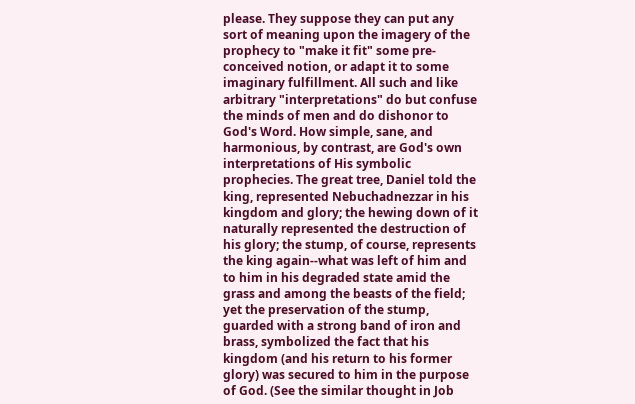please. They suppose they can put any sort of meaning upon the imagery of the prophecy to "make it fit" some pre-conceived notion, or adapt it to some imaginary fulfillment. All such and like arbitrary "interpretations" do but confuse the minds of men and do dishonor to God's Word. How simple, sane, and harmonious, by contrast, are God's own interpretations of His symbolic prophecies. The great tree, Daniel told the king, represented Nebuchadnezzar in his kingdom and glory; the hewing down of it naturally represented the destruction of his glory; the stump, of course, represents the king again--what was left of him and to him in his degraded state amid the grass and among the beasts of the field; yet the preservation of the stump, guarded with a strong band of iron and brass, symbolized the fact that his kingdom (and his return to his former glory) was secured to him in the purpose of God. (See the similar thought in Job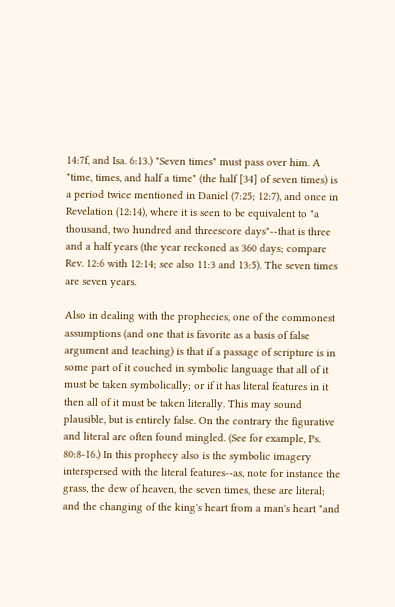14:7f, and Isa. 6:13.) "Seven times" must pass over him. A "time, times, and half a time" (the half [34] of seven times) is a period twice mentioned in Daniel (7:25; 12:7), and once in Revelation (12:14), where it is seen to be equivalent to "a thousand, two hundred and threescore days"--that is three and a half years (the year reckoned as 360 days; compare Rev. 12:6 with 12:14; see also 11:3 and 13:5). The seven times are seven years.

Also in dealing with the prophecies, one of the commonest assumptions (and one that is favorite as a basis of false argument and teaching) is that if a passage of scripture is in some part of it couched in symbolic language that all of it must be taken symbolically; or if it has literal features in it then all of it must be taken literally. This may sound plausible, but is entirely false. On the contrary the figurative and literal are often found mingled. (See for example, Ps. 80:8-16.) In this prophecy also is the symbolic imagery interspersed with the literal features--as, note for instance the grass, the dew of heaven, the seven times, these are literal; and the changing of the king's heart from a man's heart "and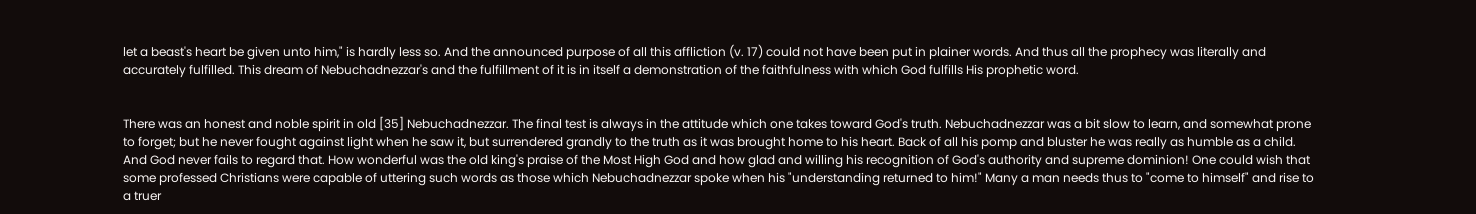let a beast's heart be given unto him," is hardly less so. And the announced purpose of all this affliction (v. 17) could not have been put in plainer words. And thus all the prophecy was literally and accurately fulfilled. This dream of Nebuchadnezzar's and the fulfillment of it is in itself a demonstration of the faithfulness with which God fulfills His prophetic word.


There was an honest and noble spirit in old [35] Nebuchadnezzar. The final test is always in the attitude which one takes toward God's truth. Nebuchadnezzar was a bit slow to learn, and somewhat prone to forget; but he never fought against light when he saw it, but surrendered grandly to the truth as it was brought home to his heart. Back of all his pomp and bluster he was really as humble as a child. And God never fails to regard that. How wonderful was the old king's praise of the Most High God and how glad and willing his recognition of God's authority and supreme dominion! One could wish that some professed Christians were capable of uttering such words as those which Nebuchadnezzar spoke when his "understanding returned to him!" Many a man needs thus to "come to himself" and rise to a truer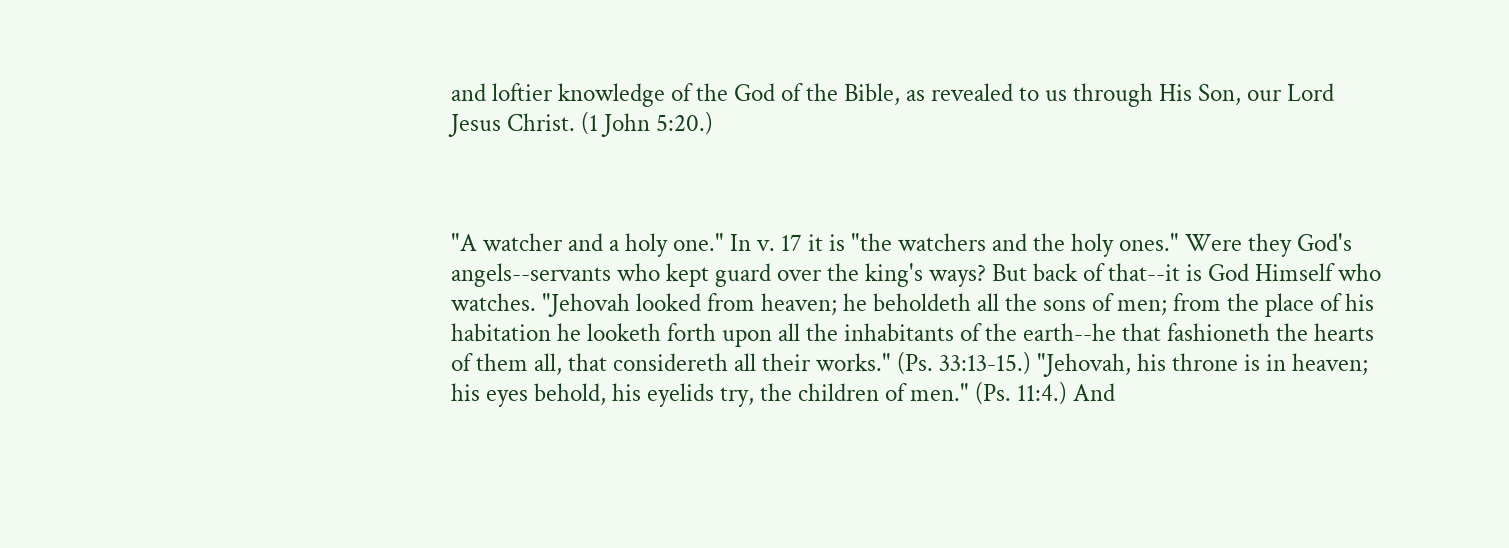and loftier knowledge of the God of the Bible, as revealed to us through His Son, our Lord Jesus Christ. (1 John 5:20.)



"A watcher and a holy one." In v. 17 it is "the watchers and the holy ones." Were they God's angels--servants who kept guard over the king's ways? But back of that--it is God Himself who watches. "Jehovah looked from heaven; he beholdeth all the sons of men; from the place of his habitation he looketh forth upon all the inhabitants of the earth--he that fashioneth the hearts of them all, that considereth all their works." (Ps. 33:13-15.) "Jehovah, his throne is in heaven; his eyes behold, his eyelids try, the children of men." (Ps. 11:4.) And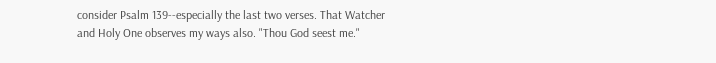consider Psalm 139--especially the last two verses. That Watcher and Holy One observes my ways also. "Thou God seest me."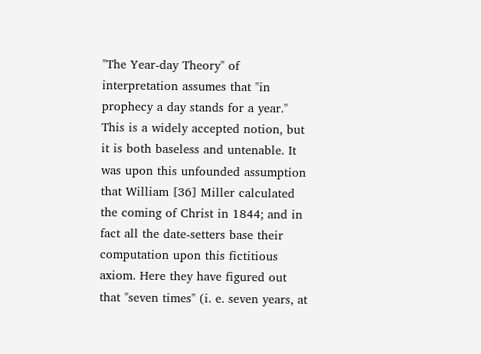"The Year-day Theory" of interpretation assumes that "in prophecy a day stands for a year." This is a widely accepted notion, but it is both baseless and untenable. It was upon this unfounded assumption that William [36] Miller calculated the coming of Christ in 1844; and in fact all the date-setters base their computation upon this fictitious axiom. Here they have figured out that "seven times" (i. e. seven years, at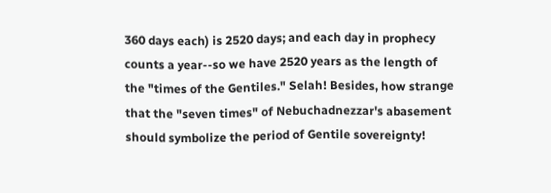360 days each) is 2520 days; and each day in prophecy counts a year--so we have 2520 years as the length of the "times of the Gentiles." Selah! Besides, how strange that the "seven times" of Nebuchadnezzar's abasement should symbolize the period of Gentile sovereignty!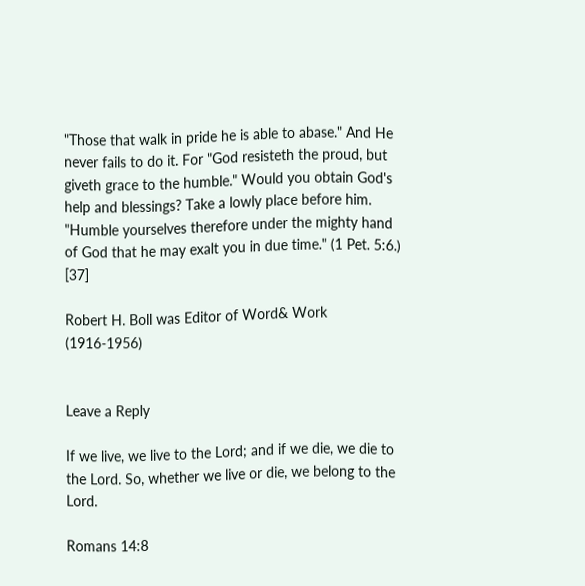"Those that walk in pride he is able to abase." And He never fails to do it. For "God resisteth the proud, but giveth grace to the humble." Would you obtain God's help and blessings? Take a lowly place before him. "Humble yourselves therefore under the mighty hand of God that he may exalt you in due time." (1 Pet. 5:6.) [37]

Robert H. Boll was Editor of Word& Work (1916-1956)


Leave a Reply

If we live, we live to the Lord; and if we die, we die to the Lord. So, whether we live or die, we belong to the Lord.

Romans 14:8